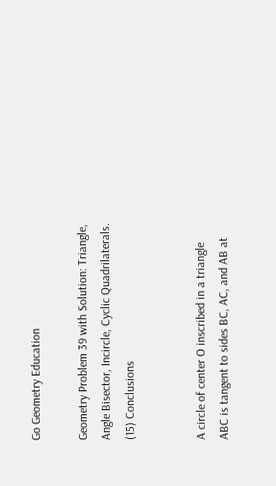Go Geometry Education

Geometry Problem 39 with Solution: Triangle, Angle Bisector, Incircle, Cyclic Quadrilaterals. (15) Conclusions


A circle of center O inscribed in a triangle ABC is tangent to sides BC, AC, and AB at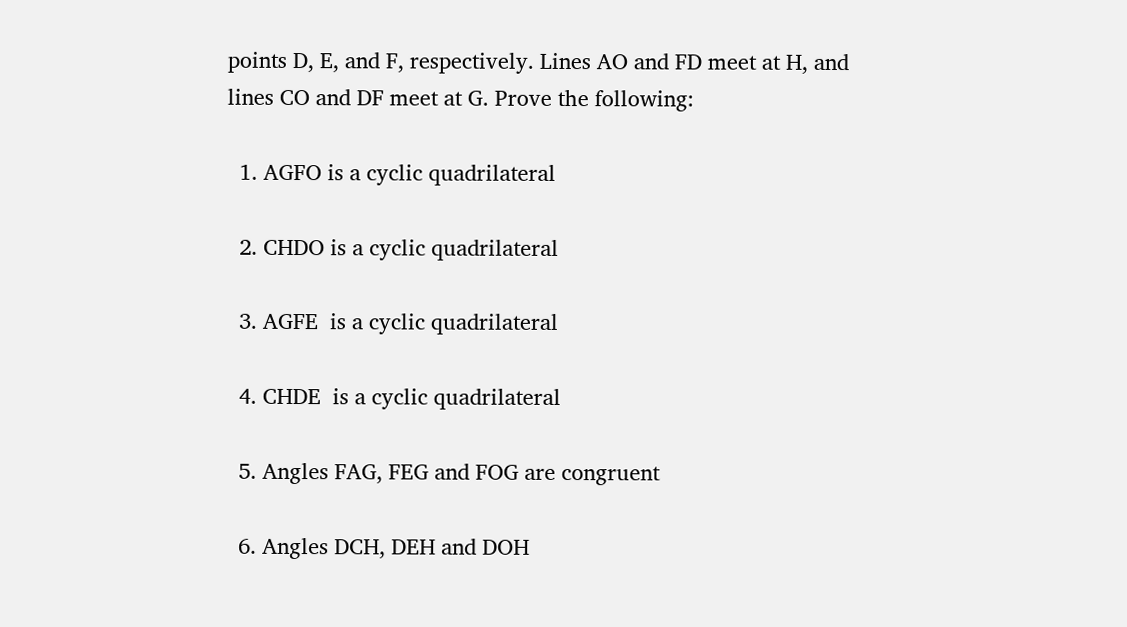points D, E, and F, respectively. Lines AO and FD meet at H, and lines CO and DF meet at G. Prove the following:

  1. AGFO is a cyclic quadrilateral

  2. CHDO is a cyclic quadrilateral

  3. AGFE  is a cyclic quadrilateral

  4. CHDE  is a cyclic quadrilateral

  5. Angles FAG, FEG and FOG are congruent

  6. Angles DCH, DEH and DOH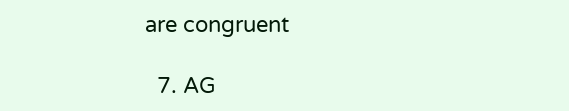are congruent

  7. AG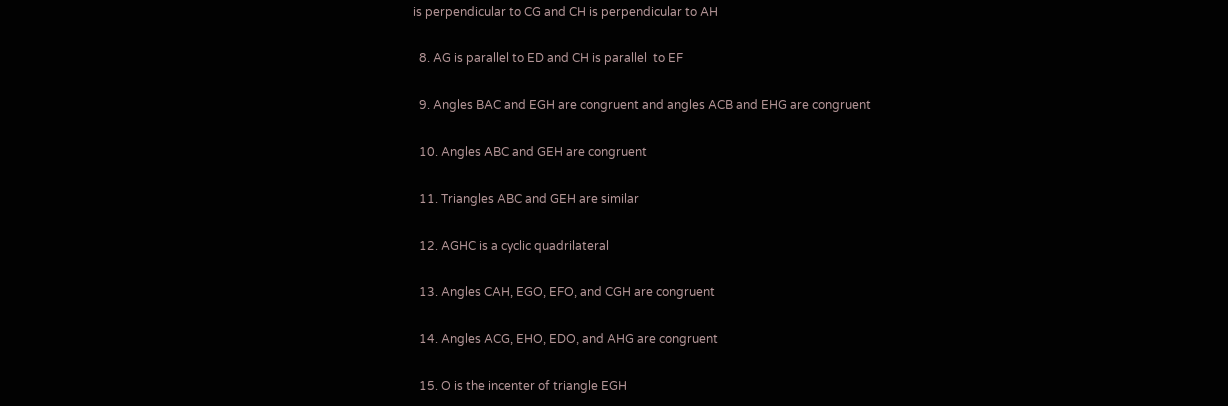is perpendicular to CG and CH is perpendicular to AH

  8. AG is parallel to ED and CH is parallel  to EF

  9. Angles BAC and EGH are congruent and angles ACB and EHG are congruent

  10. Angles ABC and GEH are congruent

  11. Triangles ABC and GEH are similar

  12. AGHC is a cyclic quadrilateral

  13. Angles CAH, EGO, EFO, and CGH are congruent

  14. Angles ACG, EHO, EDO, and AHG are congruent

  15. O is the incenter of triangle EGH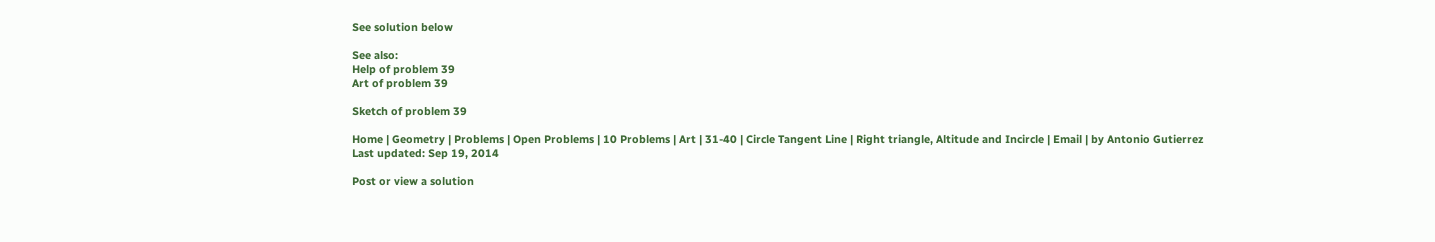See solution below

See also:
Help of problem 39
Art of problem 39

Sketch of problem 39

Home | Geometry | Problems | Open Problems | 10 Problems | Art | 31-40 | Circle Tangent Line | Right triangle, Altitude and Incircle | Email | by Antonio Gutierrez
Last updated: Sep 19, 2014

Post or view a solution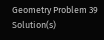Geometry Problem 39 Solution(s)